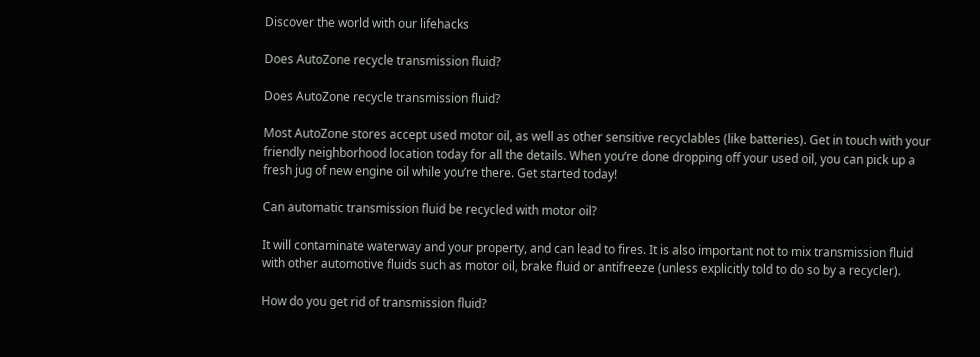Discover the world with our lifehacks

Does AutoZone recycle transmission fluid?

Does AutoZone recycle transmission fluid?

Most AutoZone stores accept used motor oil, as well as other sensitive recyclables (like batteries). Get in touch with your friendly neighborhood location today for all the details. When you’re done dropping off your used oil, you can pick up a fresh jug of new engine oil while you’re there. Get started today!

Can automatic transmission fluid be recycled with motor oil?

It will contaminate waterway and your property, and can lead to fires. It is also important not to mix transmission fluid with other automotive fluids such as motor oil, brake fluid or antifreeze (unless explicitly told to do so by a recycler).

How do you get rid of transmission fluid?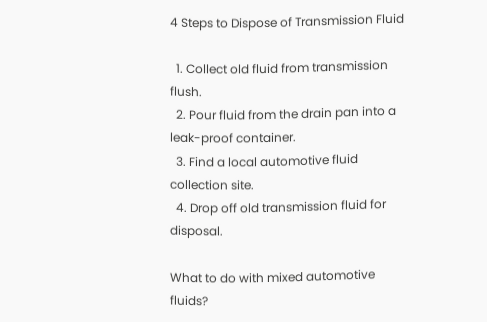4 Steps to Dispose of Transmission Fluid

  1. Collect old fluid from transmission flush.
  2. Pour fluid from the drain pan into a leak-proof container.
  3. Find a local automotive fluid collection site.
  4. Drop off old transmission fluid for disposal.

What to do with mixed automotive fluids?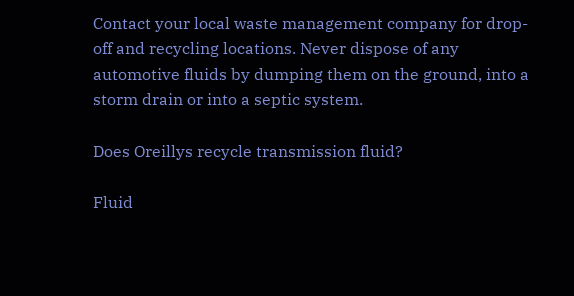Contact your local waste management company for drop-off and recycling locations. Never dispose of any automotive fluids by dumping them on the ground, into a storm drain or into a septic system.

Does Oreillys recycle transmission fluid?

Fluid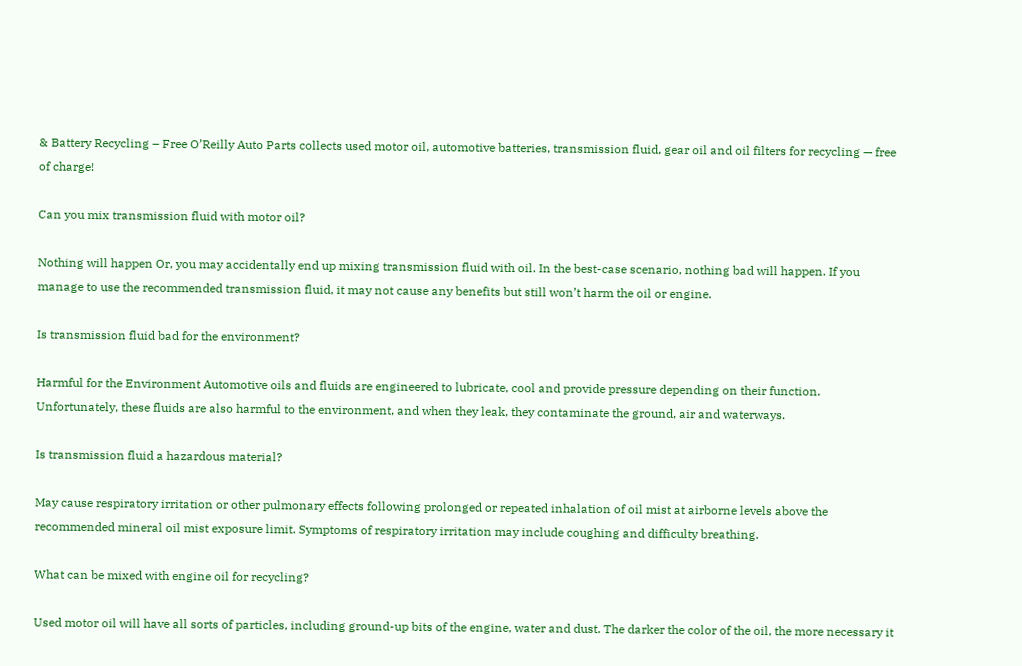& Battery Recycling – Free O’Reilly Auto Parts collects used motor oil, automotive batteries, transmission fluid, gear oil and oil filters for recycling — free of charge!

Can you mix transmission fluid with motor oil?

Nothing will happen Or, you may accidentally end up mixing transmission fluid with oil. In the best-case scenario, nothing bad will happen. If you manage to use the recommended transmission fluid, it may not cause any benefits but still won’t harm the oil or engine.

Is transmission fluid bad for the environment?

Harmful for the Environment Automotive oils and fluids are engineered to lubricate, cool and provide pressure depending on their function. Unfortunately, these fluids are also harmful to the environment, and when they leak, they contaminate the ground, air and waterways.

Is transmission fluid a hazardous material?

May cause respiratory irritation or other pulmonary effects following prolonged or repeated inhalation of oil mist at airborne levels above the recommended mineral oil mist exposure limit. Symptoms of respiratory irritation may include coughing and difficulty breathing.

What can be mixed with engine oil for recycling?

Used motor oil will have all sorts of particles, including ground-up bits of the engine, water and dust. The darker the color of the oil, the more necessary it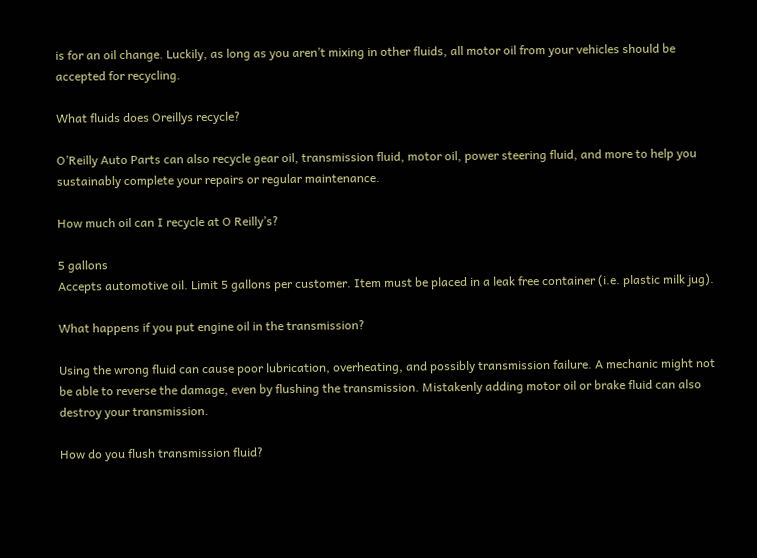is for an oil change. Luckily, as long as you aren’t mixing in other fluids, all motor oil from your vehicles should be accepted for recycling.

What fluids does Oreillys recycle?

O’Reilly Auto Parts can also recycle gear oil, transmission fluid, motor oil, power steering fluid, and more to help you sustainably complete your repairs or regular maintenance.

How much oil can I recycle at O Reilly’s?

5 gallons
Accepts automotive oil. Limit 5 gallons per customer. Item must be placed in a leak free container (i.e. plastic milk jug).

What happens if you put engine oil in the transmission?

Using the wrong fluid can cause poor lubrication, overheating, and possibly transmission failure. A mechanic might not be able to reverse the damage, even by flushing the transmission. Mistakenly adding motor oil or brake fluid can also destroy your transmission.

How do you flush transmission fluid?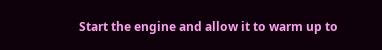Start the engine and allow it to warm up to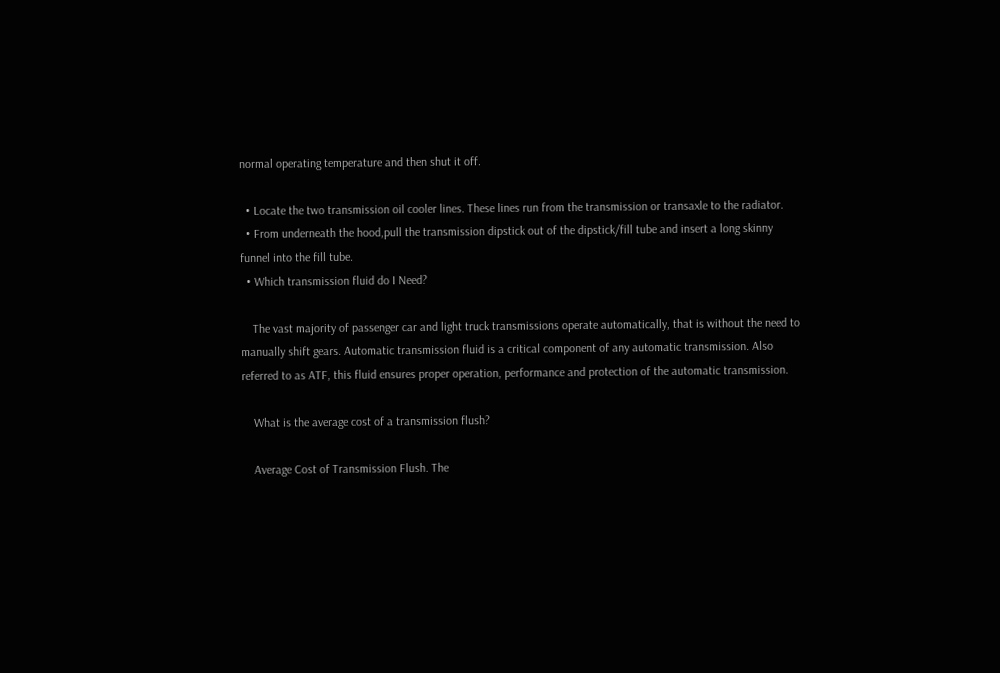normal operating temperature and then shut it off.

  • Locate the two transmission oil cooler lines. These lines run from the transmission or transaxle to the radiator.
  • From underneath the hood,pull the transmission dipstick out of the dipstick/fill tube and insert a long skinny funnel into the fill tube.
  • Which transmission fluid do I Need?

    The vast majority of passenger car and light truck transmissions operate automatically, that is without the need to manually shift gears. Automatic transmission fluid is a critical component of any automatic transmission. Also referred to as ATF, this fluid ensures proper operation, performance and protection of the automatic transmission.

    What is the average cost of a transmission flush?

    Average Cost of Transmission Flush. The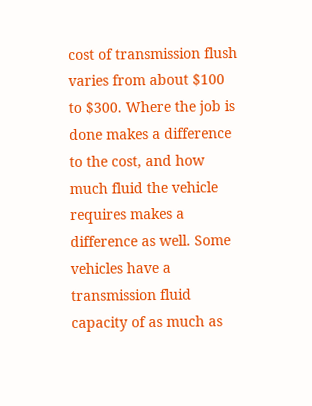cost of transmission flush varies from about $100 to $300. Where the job is done makes a difference to the cost, and how much fluid the vehicle requires makes a difference as well. Some vehicles have a transmission fluid capacity of as much as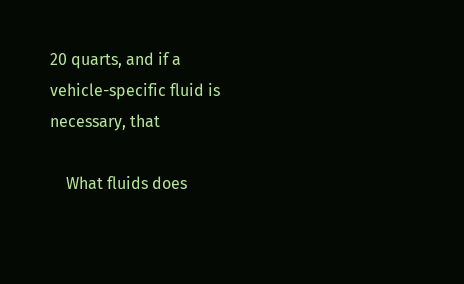20 quarts, and if a vehicle-specific fluid is necessary, that

    What fluids does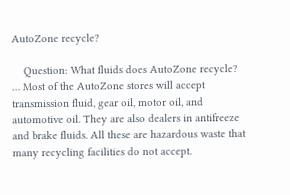AutoZone recycle?

    Question: What fluids does AutoZone recycle? … Most of the AutoZone stores will accept transmission fluid, gear oil, motor oil, and automotive oil. They are also dealers in antifreeze and brake fluids. All these are hazardous waste that many recycling facilities do not accept.